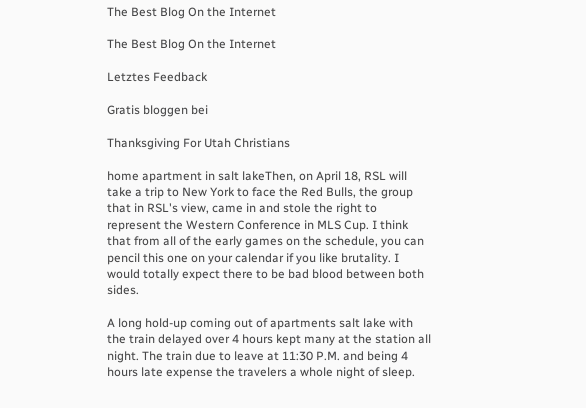The Best Blog On the Internet

The Best Blog On the Internet

Letztes Feedback

Gratis bloggen bei

Thanksgiving For Utah Christians

home apartment in salt lakeThen, on April 18, RSL will take a trip to New York to face the Red Bulls, the group that in RSL's view, came in and stole the right to represent the Western Conference in MLS Cup. I think that from all of the early games on the schedule, you can pencil this one on your calendar if you like brutality. I would totally expect there to be bad blood between both sides.

A long hold-up coming out of apartments salt lake with the train delayed over 4 hours kept many at the station all night. The train due to leave at 11:30 P.M. and being 4 hours late expense the travelers a whole night of sleep.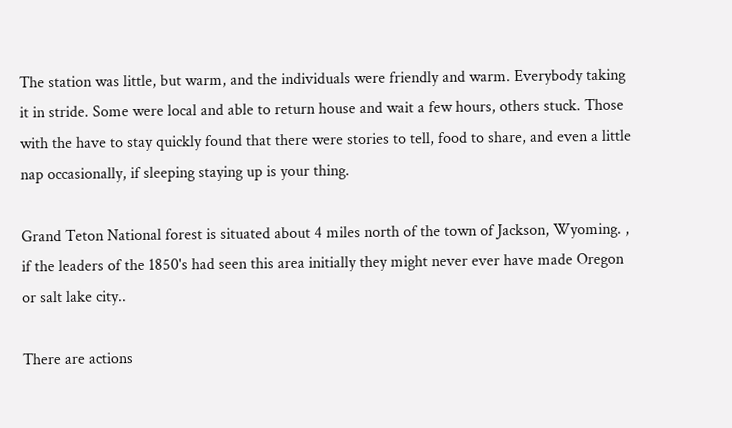The station was little, but warm, and the individuals were friendly and warm. Everybody taking it in stride. Some were local and able to return house and wait a few hours, others stuck. Those with the have to stay quickly found that there were stories to tell, food to share, and even a little nap occasionally, if sleeping staying up is your thing.

Grand Teton National forest is situated about 4 miles north of the town of Jackson, Wyoming. , if the leaders of the 1850's had seen this area initially they might never ever have made Oregon or salt lake city..

There are actions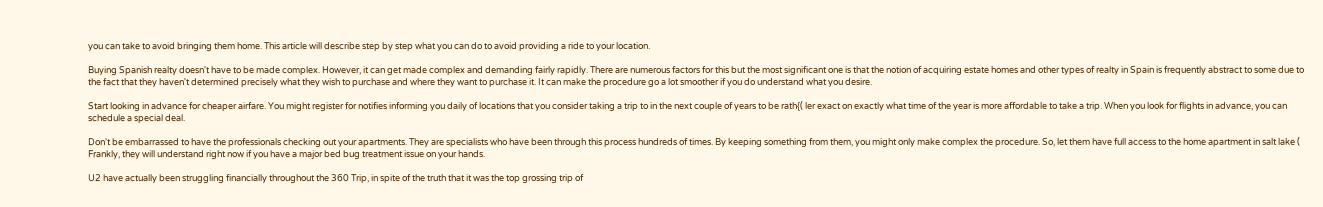you can take to avoid bringing them home. This article will describe step by step what you can do to avoid providing a ride to your location.

Buying Spanish realty doesn't have to be made complex. However, it can get made complex and demanding fairly rapidly. There are numerous factors for this but the most significant one is that the notion of acquiring estate homes and other types of realty in Spain is frequently abstract to some due to the fact that they haven't determined precisely what they wish to purchase and where they want to purchase it. It can make the procedure go a lot smoother if you do understand what you desire.

Start looking in advance for cheaper airfare. You might register for notifies informing you daily of locations that you consider taking a trip to in the next couple of years to be rath{( ler exact on exactly what time of the year is more affordable to take a trip. When you look for flights in advance, you can schedule a special deal.

Don't be embarrassed to have the professionals checking out your apartments. They are specialists who have been through this process hundreds of times. By keeping something from them, you might only make complex the procedure. So, let them have full access to the home apartment in salt lake ( Frankly, they will understand right now if you have a major bed bug treatment issue on your hands.

U2 have actually been struggling financially throughout the 360 Trip, in spite of the truth that it was the top grossing trip of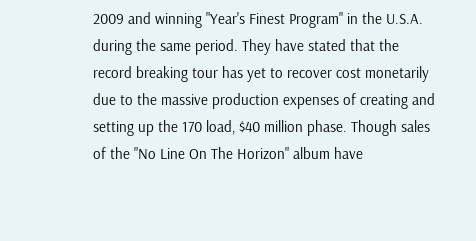2009 and winning "Year's Finest Program" in the U.S.A. during the same period. They have stated that the record breaking tour has yet to recover cost monetarily due to the massive production expenses of creating and setting up the 170 load, $40 million phase. Though sales of the "No Line On The Horizon" album have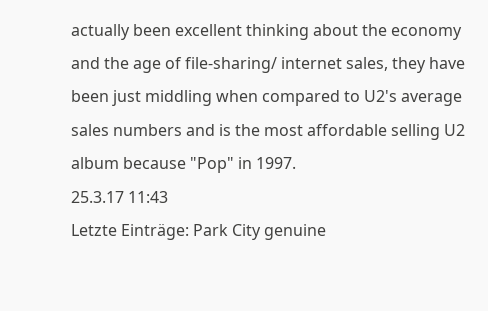actually been excellent thinking about the economy and the age of file-sharing/ internet sales, they have been just middling when compared to U2's average sales numbers and is the most affordable selling U2 album because "Pop" in 1997.
25.3.17 11:43
Letzte Einträge: Park City genuine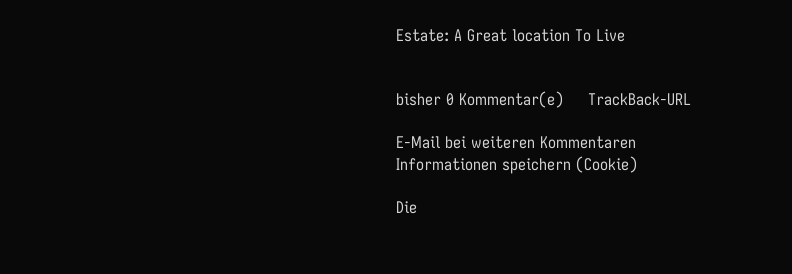Estate: A Great location To Live


bisher 0 Kommentar(e)     TrackBack-URL

E-Mail bei weiteren Kommentaren
Informationen speichern (Cookie)

Die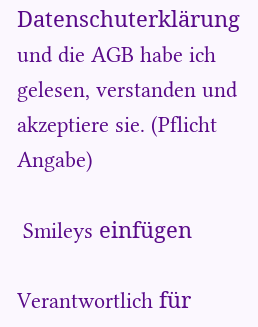Datenschuterklärung und die AGB habe ich gelesen, verstanden und akzeptiere sie. (Pflicht Angabe)

 Smileys einfügen

Verantwortlich für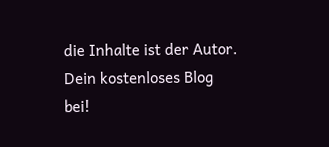die Inhalte ist der Autor. Dein kostenloses Blog bei!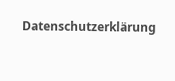Datenschutzerklärung